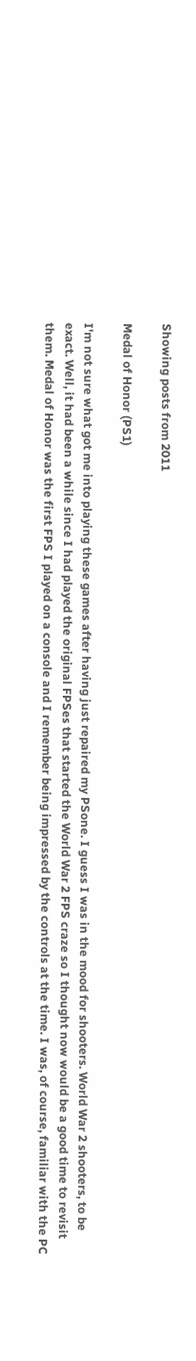Showing posts from 2011

Medal of Honor (PS1)

I'm not sure what got me into playing these games after having just repaired my PSone. I guess I was in the mood for shooters. World War 2 shooters, to be exact. Well, it had been a while since I had played the original FPSes that started the World War 2 FPS craze so I thought now would be a good time to revisit them. Medal of Honor was the first FPS I played on a console and I remember being impressed by the controls at the time. I was, of course, familiar with the PC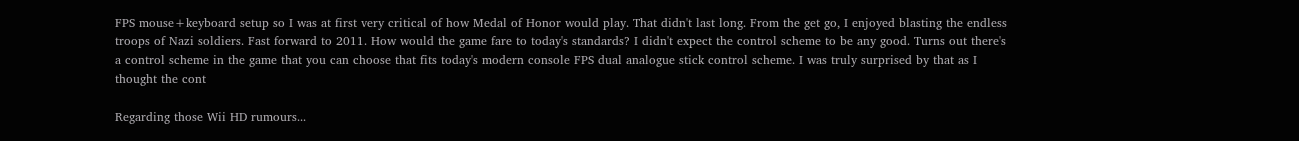FPS mouse+keyboard setup so I was at first very critical of how Medal of Honor would play. That didn't last long. From the get go, I enjoyed blasting the endless troops of Nazi soldiers. Fast forward to 2011. How would the game fare to today's standards? I didn't expect the control scheme to be any good. Turns out there's a control scheme in the game that you can choose that fits today's modern console FPS dual analogue stick control scheme. I was truly surprised by that as I thought the cont

Regarding those Wii HD rumours...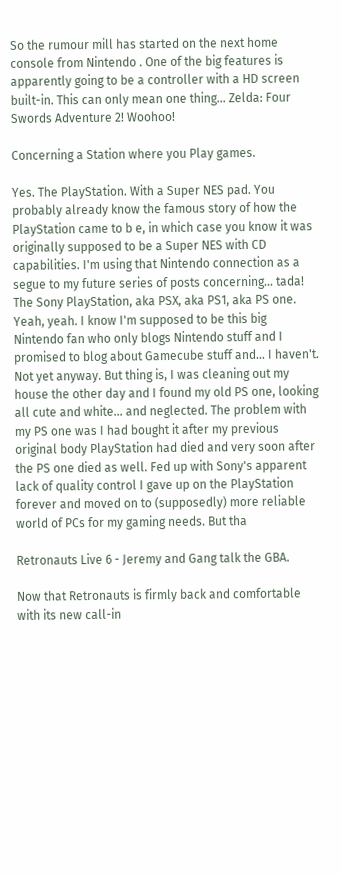So the rumour mill has started on the next home console from Nintendo . One of the big features is apparently going to be a controller with a HD screen built-in. This can only mean one thing... Zelda: Four Swords Adventure 2! Woohoo!

Concerning a Station where you Play games.

Yes. The PlayStation. With a Super NES pad. You probably already know the famous story of how the PlayStation came to b e, in which case you know it was originally supposed to be a Super NES with CD capabilities. I'm using that Nintendo connection as a segue to my future series of posts concerning... tada! The Sony PlayStation, aka PSX, aka PS1, aka PS one. Yeah, yeah. I know I'm supposed to be this big Nintendo fan who only blogs Nintendo stuff and I promised to blog about Gamecube stuff and... I haven't. Not yet anyway. But thing is, I was cleaning out my house the other day and I found my old PS one, looking all cute and white... and neglected. The problem with my PS one was I had bought it after my previous original body PlayStation had died and very soon after the PS one died as well. Fed up with Sony's apparent lack of quality control I gave up on the PlayStation forever and moved on to (supposedly) more reliable world of PCs for my gaming needs. But tha

Retronauts Live 6 - Jeremy and Gang talk the GBA.

Now that Retronauts is firmly back and comfortable with its new call-in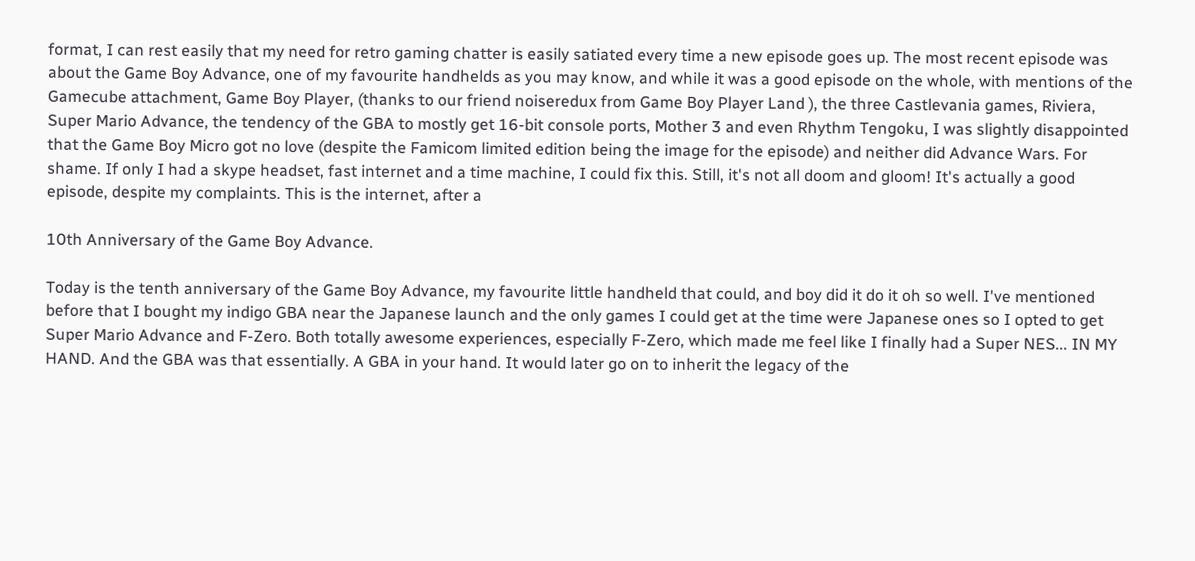format, I can rest easily that my need for retro gaming chatter is easily satiated every time a new episode goes up. The most recent episode was about the Game Boy Advance, one of my favourite handhelds as you may know, and while it was a good episode on the whole, with mentions of the Gamecube attachment, Game Boy Player, (thanks to our friend noiseredux from Game Boy Player Land ), the three Castlevania games, Riviera, Super Mario Advance, the tendency of the GBA to mostly get 16-bit console ports, Mother 3 and even Rhythm Tengoku, I was slightly disappointed that the Game Boy Micro got no love (despite the Famicom limited edition being the image for the episode) and neither did Advance Wars. For shame. If only I had a skype headset, fast internet and a time machine, I could fix this. Still, it's not all doom and gloom! It's actually a good episode, despite my complaints. This is the internet, after a

10th Anniversary of the Game Boy Advance.

Today is the tenth anniversary of the Game Boy Advance, my favourite little handheld that could, and boy did it do it oh so well. I've mentioned before that I bought my indigo GBA near the Japanese launch and the only games I could get at the time were Japanese ones so I opted to get Super Mario Advance and F-Zero. Both totally awesome experiences, especially F-Zero, which made me feel like I finally had a Super NES... IN MY HAND. And the GBA was that essentially. A GBA in your hand. It would later go on to inherit the legacy of the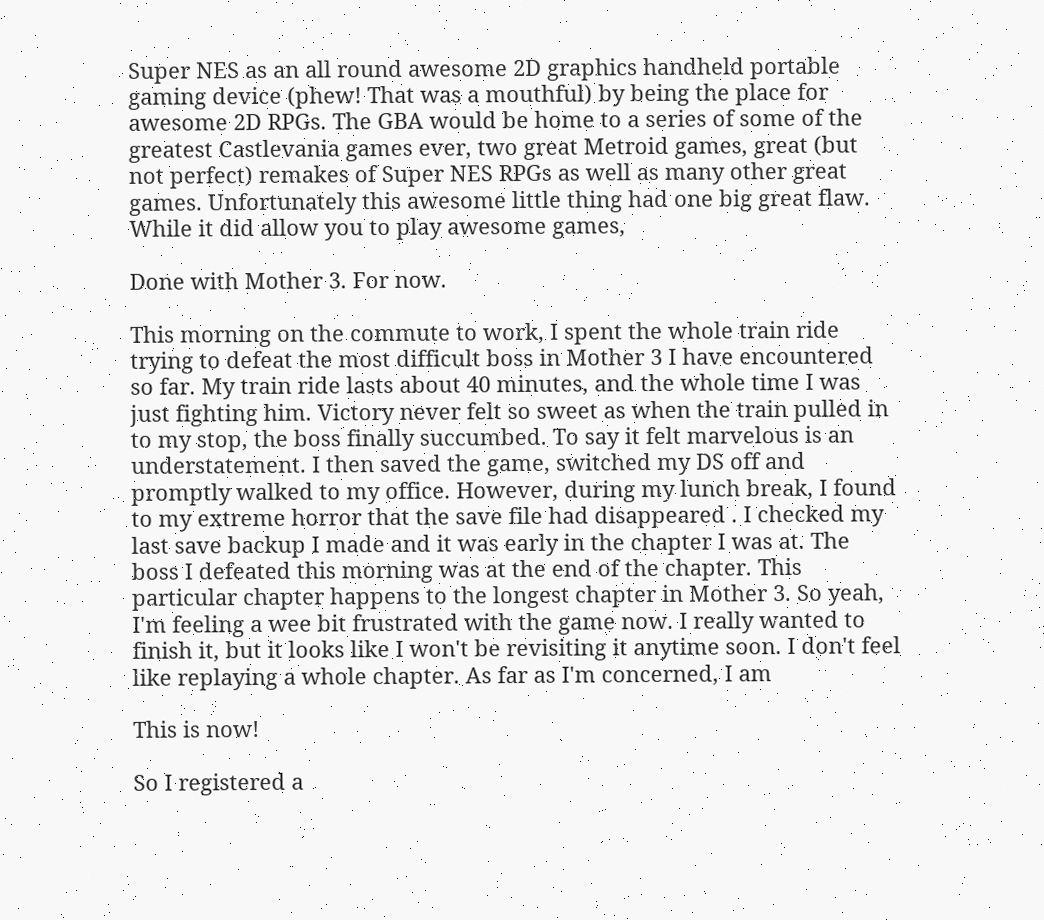Super NES as an all round awesome 2D graphics handheld portable gaming device (phew! That was a mouthful) by being the place for awesome 2D RPGs. The GBA would be home to a series of some of the greatest Castlevania games ever, two great Metroid games, great (but not perfect) remakes of Super NES RPGs as well as many other great games. Unfortunately this awesome little thing had one big great flaw. While it did allow you to play awesome games,

Done with Mother 3. For now.

This morning on the commute to work, I spent the whole train ride trying to defeat the most difficult boss in Mother 3 I have encountered so far. My train ride lasts about 40 minutes, and the whole time I was just fighting him. Victory never felt so sweet as when the train pulled in to my stop, the boss finally succumbed. To say it felt marvelous is an understatement. I then saved the game, switched my DS off and promptly walked to my office. However, during my lunch break, I found to my extreme horror that the save file had disappeared . I checked my last save backup I made and it was early in the chapter I was at. The boss I defeated this morning was at the end of the chapter. This particular chapter happens to the longest chapter in Mother 3. So yeah, I'm feeling a wee bit frustrated with the game now. I really wanted to finish it, but it looks like I won't be revisiting it anytime soon. I don't feel like replaying a whole chapter. As far as I'm concerned, I am

This is now!

So I registered a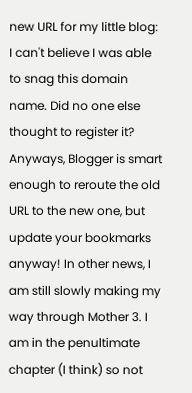new URL for my little blog: I can't believe I was able to snag this domain name. Did no one else thought to register it? Anyways, Blogger is smart enough to reroute the old URL to the new one, but update your bookmarks anyway! In other news, I am still slowly making my way through Mother 3. I am in the penultimate chapter (I think) so not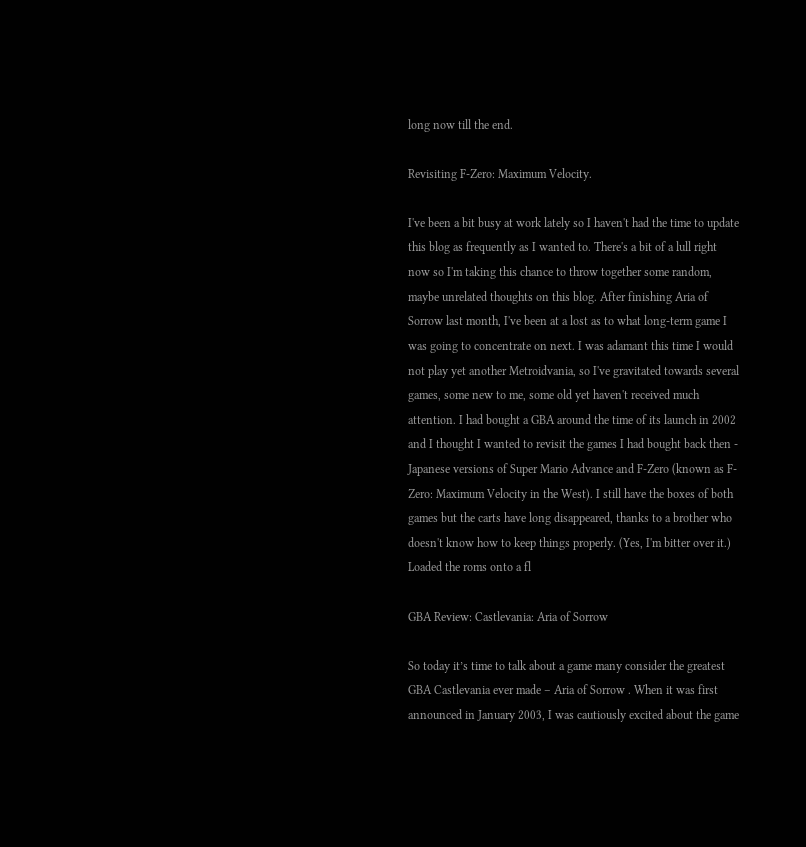long now till the end.

Revisiting F-Zero: Maximum Velocity.

I've been a bit busy at work lately so I haven't had the time to update this blog as frequently as I wanted to. There's a bit of a lull right now so I'm taking this chance to throw together some random, maybe unrelated thoughts on this blog. After finishing Aria of Sorrow last month, I've been at a lost as to what long-term game I was going to concentrate on next. I was adamant this time I would not play yet another Metroidvania, so I've gravitated towards several games, some new to me, some old yet haven't received much attention. I had bought a GBA around the time of its launch in 2002 and I thought I wanted to revisit the games I had bought back then - Japanese versions of Super Mario Advance and F-Zero (known as F-Zero: Maximum Velocity in the West). I still have the boxes of both games but the carts have long disappeared, thanks to a brother who doesn't know how to keep things properly. (Yes, I'm bitter over it.) Loaded the roms onto a fl

GBA Review: Castlevania: Aria of Sorrow

So today it’s time to talk about a game many consider the greatest GBA Castlevania ever made – Aria of Sorrow . When it was first announced in January 2003, I was cautiously excited about the game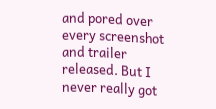and pored over every screenshot and trailer released. But I never really got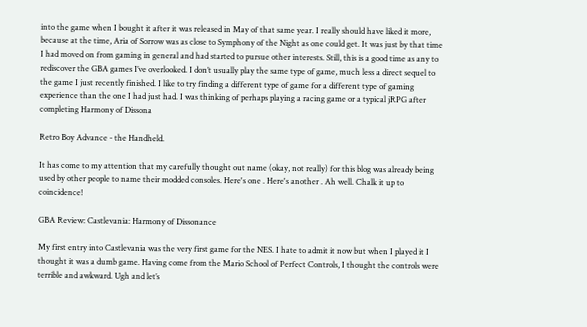into the game when I bought it after it was released in May of that same year. I really should have liked it more, because at the time, Aria of Sorrow was as close to Symphony of the Night as one could get. It was just by that time I had moved on from gaming in general and had started to pursue other interests. Still, this is a good time as any to rediscover the GBA games I’ve overlooked. I don’t usually play the same type of game, much less a direct sequel to the game I just recently finished. I like to try finding a different type of game for a different type of gaming experience than the one I had just had. I was thinking of perhaps playing a racing game or a typical jRPG after completing Harmony of Dissona

Retro Boy Advance - the Handheld.

It has come to my attention that my carefully thought out name (okay, not really) for this blog was already being used by other people to name their modded consoles. Here's one . Here's another . Ah well. Chalk it up to coincidence!

GBA Review: Castlevania: Harmony of Dissonance

My first entry into Castlevania was the very first game for the NES. I hate to admit it now but when I played it I thought it was a dumb game. Having come from the Mario School of Perfect Controls, I thought the controls were terrible and awkward. Ugh and let’s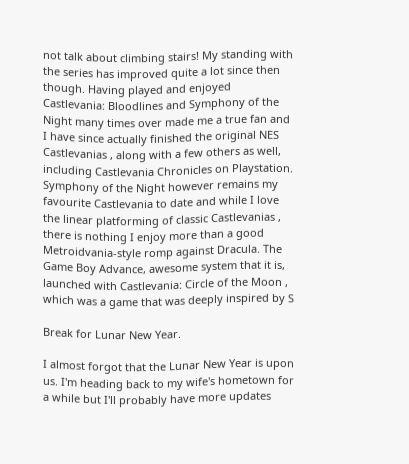not talk about climbing stairs! My standing with the series has improved quite a lot since then though. Having played and enjoyed Castlevania: Bloodlines and Symphony of the Night many times over made me a true fan and I have since actually finished the original NES Castlevanias , along with a few others as well, including Castlevania Chronicles on Playstation. Symphony of the Night however remains my favourite Castlevania to date and while I love the linear platforming of classic Castlevanias , there is nothing I enjoy more than a good Metroidvania-style romp against Dracula. The Game Boy Advance, awesome system that it is, launched with Castlevania: Circle of the Moon , which was a game that was deeply inspired by S

Break for Lunar New Year.

I almost forgot that the Lunar New Year is upon us. I'm heading back to my wife's hometown for a while but I'll probably have more updates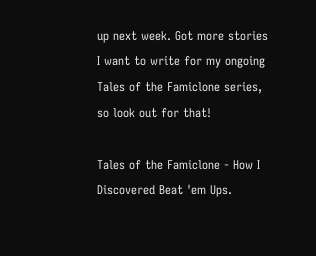up next week. Got more stories I want to write for my ongoing Tales of the Famiclone series, so look out for that!

Tales of the Famiclone - How I Discovered Beat 'em Ups.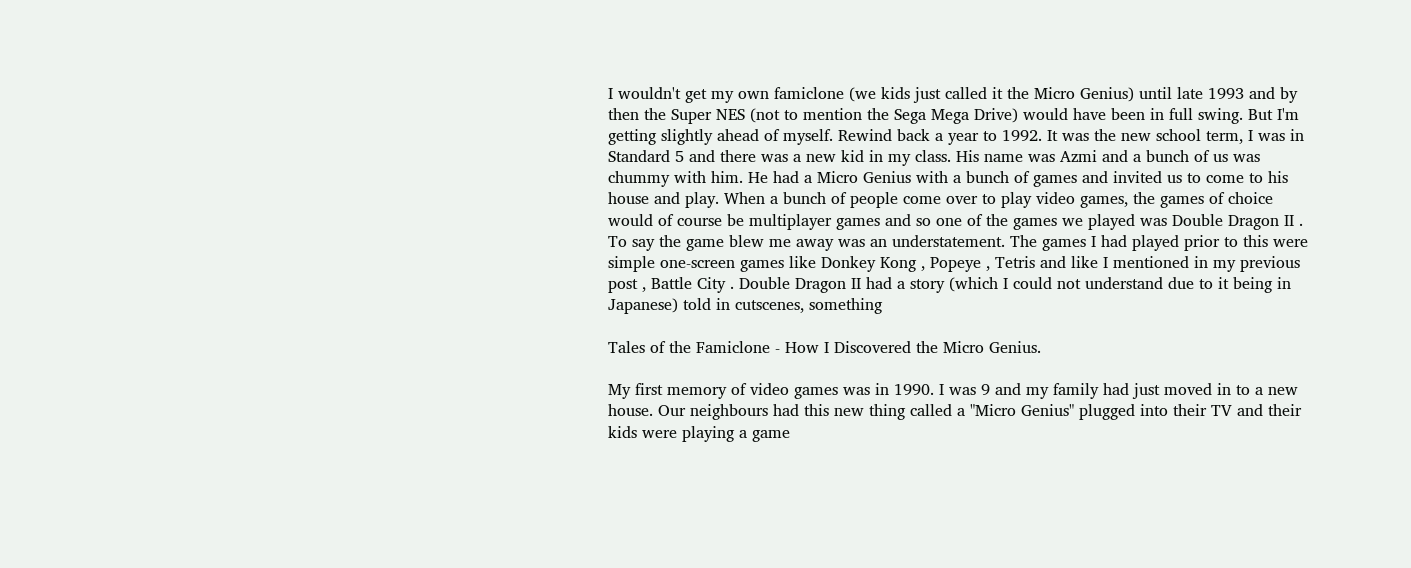I wouldn't get my own famiclone (we kids just called it the Micro Genius) until late 1993 and by then the Super NES (not to mention the Sega Mega Drive) would have been in full swing. But I'm getting slightly ahead of myself. Rewind back a year to 1992. It was the new school term, I was in Standard 5 and there was a new kid in my class. His name was Azmi and a bunch of us was chummy with him. He had a Micro Genius with a bunch of games and invited us to come to his house and play. When a bunch of people come over to play video games, the games of choice would of course be multiplayer games and so one of the games we played was Double Dragon II . To say the game blew me away was an understatement. The games I had played prior to this were simple one-screen games like Donkey Kong , Popeye , Tetris and like I mentioned in my previous post , Battle City . Double Dragon II had a story (which I could not understand due to it being in Japanese) told in cutscenes, something

Tales of the Famiclone - How I Discovered the Micro Genius.

My first memory of video games was in 1990. I was 9 and my family had just moved in to a new house. Our neighbours had this new thing called a "Micro Genius" plugged into their TV and their kids were playing a game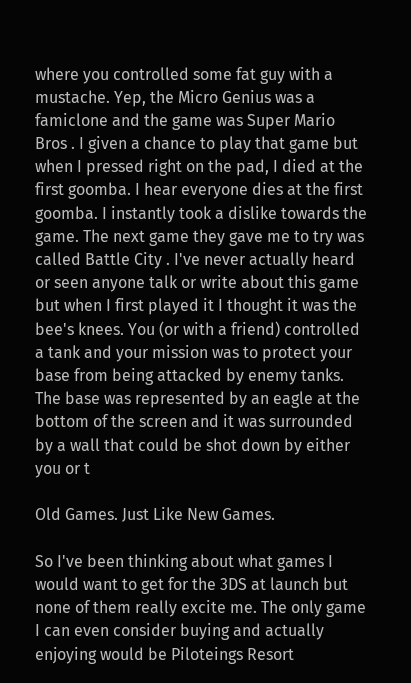where you controlled some fat guy with a mustache. Yep, the Micro Genius was a famiclone and the game was Super Mario Bros . I given a chance to play that game but when I pressed right on the pad, I died at the first goomba. I hear everyone dies at the first goomba. I instantly took a dislike towards the game. The next game they gave me to try was called Battle City . I've never actually heard or seen anyone talk or write about this game but when I first played it I thought it was the bee's knees. You (or with a friend) controlled a tank and your mission was to protect your base from being attacked by enemy tanks. The base was represented by an eagle at the bottom of the screen and it was surrounded by a wall that could be shot down by either you or t

Old Games. Just Like New Games.

So I've been thinking about what games I would want to get for the 3DS at launch but none of them really excite me. The only game I can even consider buying and actually enjoying would be Piloteings Resort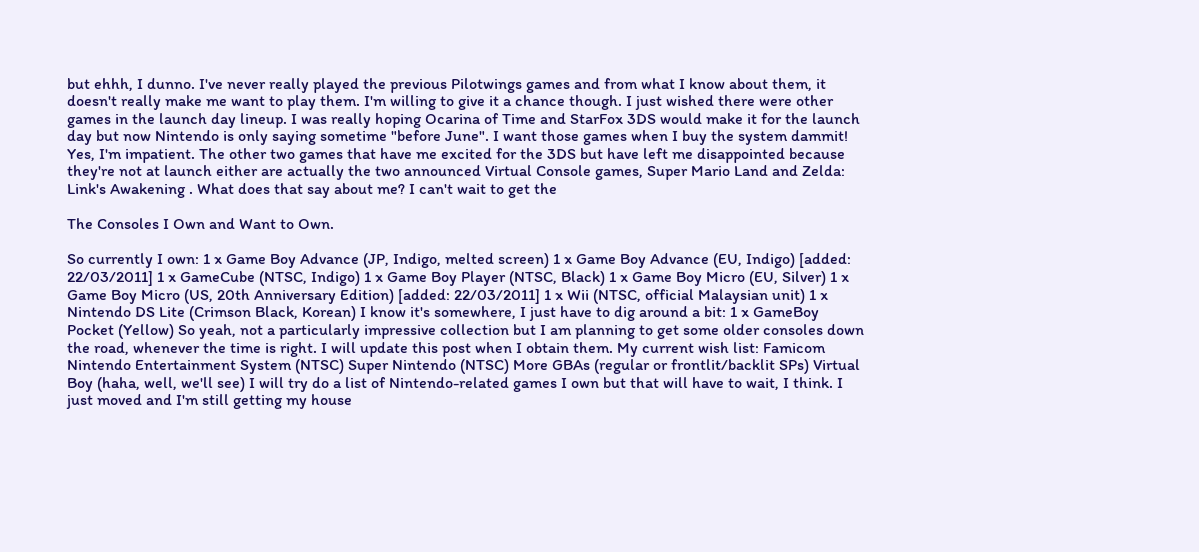but ehhh, I dunno. I've never really played the previous Pilotwings games and from what I know about them, it doesn't really make me want to play them. I'm willing to give it a chance though. I just wished there were other games in the launch day lineup. I was really hoping Ocarina of Time and StarFox 3DS would make it for the launch day but now Nintendo is only saying sometime "before June". I want those games when I buy the system dammit! Yes, I'm impatient. The other two games that have me excited for the 3DS but have left me disappointed because they're not at launch either are actually the two announced Virtual Console games, Super Mario Land and Zelda: Link's Awakening . What does that say about me? I can't wait to get the

The Consoles I Own and Want to Own.

So currently I own: 1 x Game Boy Advance (JP, Indigo, melted screen) 1 x Game Boy Advance (EU, Indigo) [added: 22/03/2011] 1 x GameCube (NTSC, Indigo) 1 x Game Boy Player (NTSC, Black) 1 x Game Boy Micro (EU, Silver) 1 x Game Boy Micro (US, 20th Anniversary Edition) [added: 22/03/2011] 1 x Wii (NTSC, official Malaysian unit) 1 x Nintendo DS Lite (Crimson Black, Korean) I know it's somewhere, I just have to dig around a bit: 1 x GameBoy Pocket (Yellow) So yeah, not a particularly impressive collection but I am planning to get some older consoles down the road, whenever the time is right. I will update this post when I obtain them. My current wish list: Famicom Nintendo Entertainment System (NTSC) Super Nintendo (NTSC) More GBAs (regular or frontlit/backlit SPs) Virtual Boy (haha, well, we'll see) I will try do a list of Nintendo-related games I own but that will have to wait, I think. I just moved and I'm still getting my house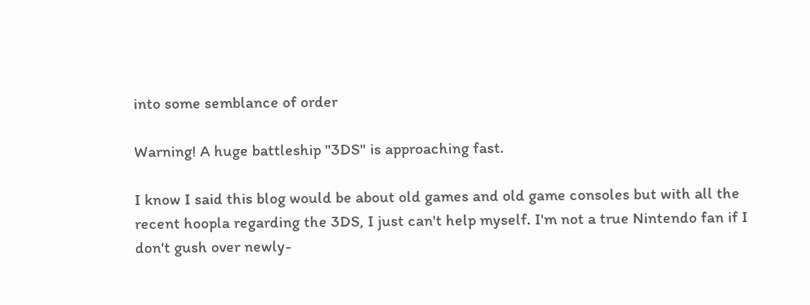into some semblance of order

Warning! A huge battleship "3DS" is approaching fast.

I know I said this blog would be about old games and old game consoles but with all the recent hoopla regarding the 3DS, I just can't help myself. I'm not a true Nintendo fan if I don't gush over newly-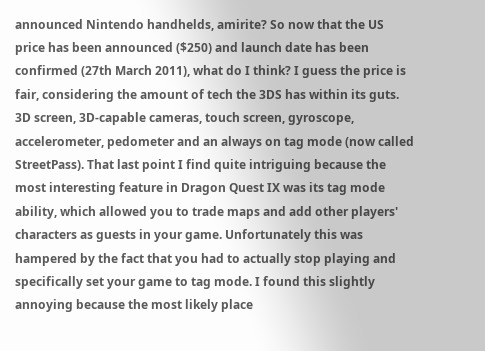announced Nintendo handhelds, amirite? So now that the US price has been announced ($250) and launch date has been confirmed (27th March 2011), what do I think? I guess the price is fair, considering the amount of tech the 3DS has within its guts. 3D screen, 3D-capable cameras, touch screen, gyroscope, accelerometer, pedometer and an always on tag mode (now called StreetPass). That last point I find quite intriguing because the most interesting feature in Dragon Quest IX was its tag mode ability, which allowed you to trade maps and add other players' characters as guests in your game. Unfortunately this was hampered by the fact that you had to actually stop playing and specifically set your game to tag mode. I found this slightly annoying because the most likely place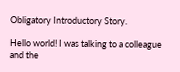Obligatory Introductory Story.

Hello world! I was talking to a colleague and the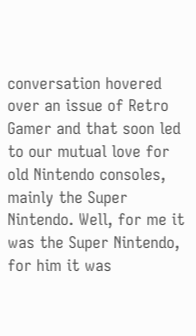conversation hovered over an issue of Retro Gamer and that soon led to our mutual love for old Nintendo consoles, mainly the Super Nintendo. Well, for me it was the Super Nintendo, for him it was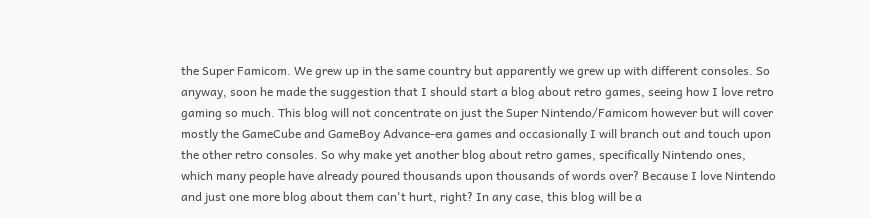the Super Famicom. We grew up in the same country but apparently we grew up with different consoles. So anyway, soon he made the suggestion that I should start a blog about retro games, seeing how I love retro gaming so much. This blog will not concentrate on just the Super Nintendo/Famicom however but will cover mostly the GameCube and GameBoy Advance-era games and occasionally I will branch out and touch upon the other retro consoles. So why make yet another blog about retro games, specifically Nintendo ones, which many people have already poured thousands upon thousands of words over? Because I love Nintendo and just one more blog about them can't hurt, right? In any case, this blog will be a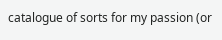catalogue of sorts for my passion (or